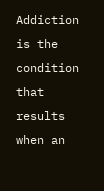Addiction is the condition that results when an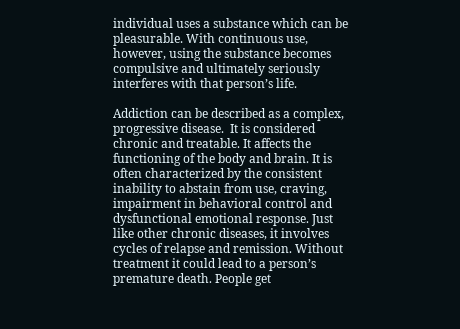individual uses a substance which can be pleasurable. With continuous use, however, using the substance becomes compulsive and ultimately seriously  interferes with that person’s life.

Addiction can be described as a complex, progressive disease.  It is considered chronic and treatable. It affects the functioning of the body and brain. It is often characterized by the consistent inability to abstain from use, craving, impairment in behavioral control and dysfunctional emotional response. Just like other chronic diseases, it involves cycles of relapse and remission. Without treatment it could lead to a person’s premature death. People get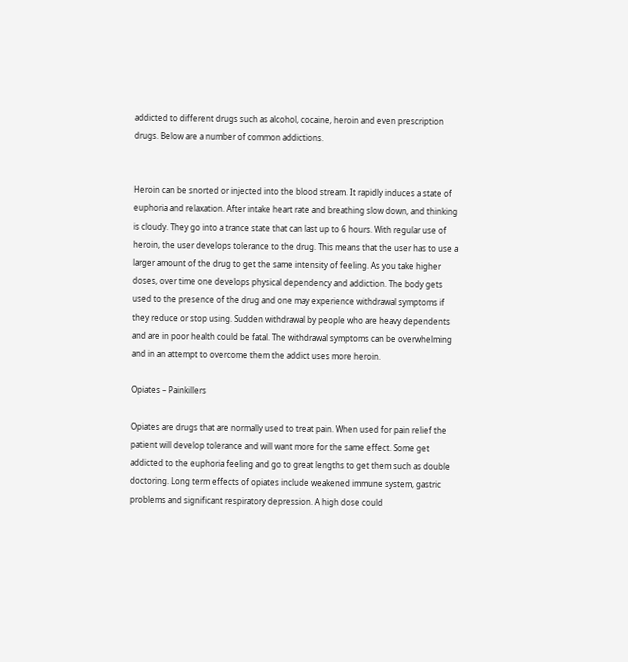addicted to different drugs such as alcohol, cocaine, heroin and even prescription drugs. Below are a number of common addictions.


Heroin can be snorted or injected into the blood stream. It rapidly induces a state of euphoria and relaxation. After intake heart rate and breathing slow down, and thinking is cloudy. They go into a trance state that can last up to 6 hours. With regular use of heroin, the user develops tolerance to the drug. This means that the user has to use a larger amount of the drug to get the same intensity of feeling. As you take higher doses, over time one develops physical dependency and addiction. The body gets used to the presence of the drug and one may experience withdrawal symptoms if they reduce or stop using. Sudden withdrawal by people who are heavy dependents and are in poor health could be fatal. The withdrawal symptoms can be overwhelming and in an attempt to overcome them the addict uses more heroin.

Opiates – Painkillers

Opiates are drugs that are normally used to treat pain. When used for pain relief the patient will develop tolerance and will want more for the same effect. Some get addicted to the euphoria feeling and go to great lengths to get them such as double doctoring. Long term effects of opiates include weakened immune system, gastric problems and significant respiratory depression. A high dose could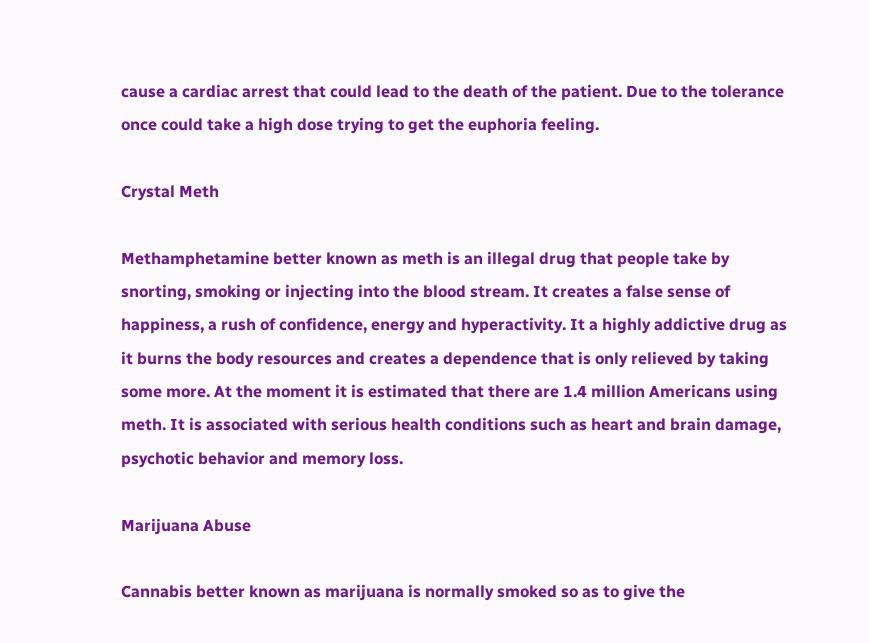cause a cardiac arrest that could lead to the death of the patient. Due to the tolerance once could take a high dose trying to get the euphoria feeling.

Crystal Meth

Methamphetamine better known as meth is an illegal drug that people take by snorting, smoking or injecting into the blood stream. It creates a false sense of happiness, a rush of confidence, energy and hyperactivity. It a highly addictive drug as it burns the body resources and creates a dependence that is only relieved by taking some more. At the moment it is estimated that there are 1.4 million Americans using meth. It is associated with serious health conditions such as heart and brain damage, psychotic behavior and memory loss.

Marijuana Abuse

Cannabis better known as marijuana is normally smoked so as to give the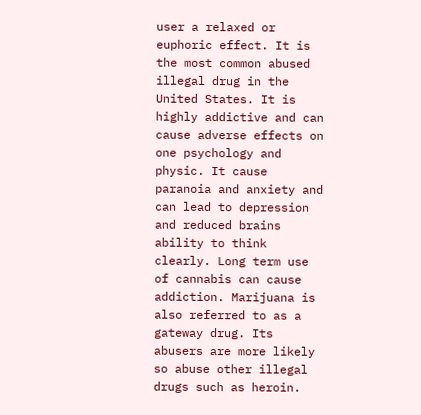user a relaxed or euphoric effect. It is the most common abused illegal drug in the United States. It is highly addictive and can cause adverse effects on one psychology and physic. It cause paranoia and anxiety and can lead to depression and reduced brains ability to think clearly. Long term use of cannabis can cause addiction. Marijuana is also referred to as a gateway drug. Its abusers are more likely so abuse other illegal drugs such as heroin.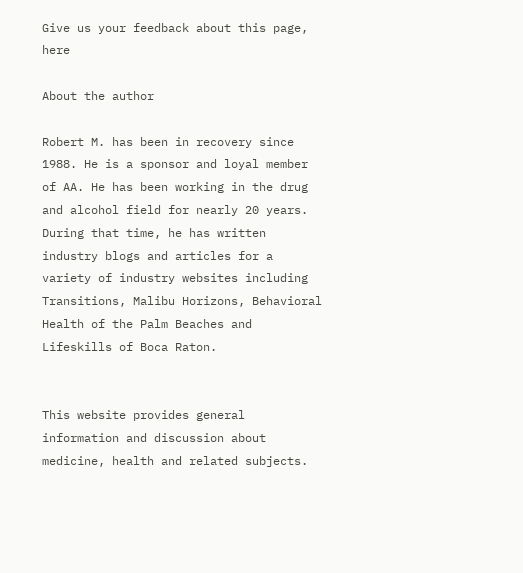Give us your feedback about this page, here

About the author

Robert M. has been in recovery since 1988. He is a sponsor and loyal member of AA. He has been working in the drug and alcohol field for nearly 20 years. During that time, he has written industry blogs and articles for a variety of industry websites including Transitions, Malibu Horizons, Behavioral Health of the Palm Beaches and Lifeskills of Boca Raton.


This website provides general information and discussion about medicine, health and related subjects.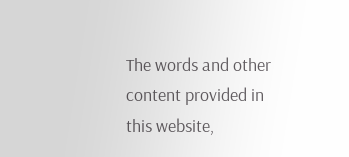The words and other content provided in this website,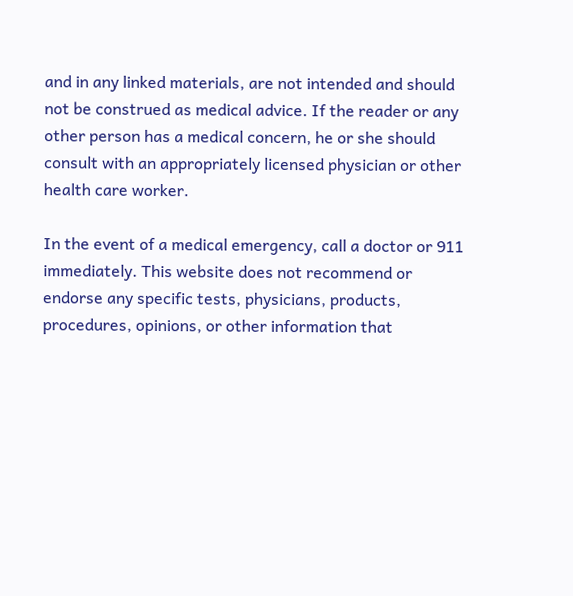and in any linked materials, are not intended and should not be construed as medical advice. If the reader or any other person has a medical concern, he or she should consult with an appropriately licensed physician or other health care worker.

In the event of a medical emergency, call a doctor or 911 immediately. This website does not recommend or endorse any specific tests, physicians, products, procedures, opinions, or other information that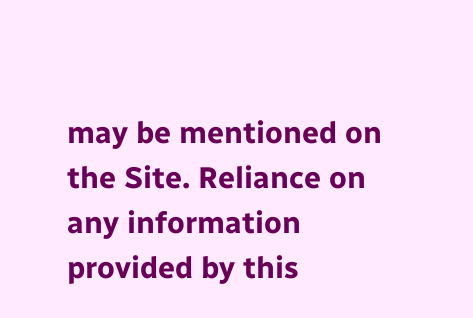may be mentioned on the Site. Reliance on any information provided by this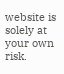website is solely at your own risk.